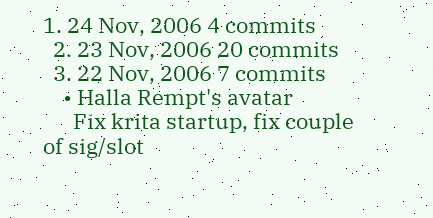1. 24 Nov, 2006 4 commits
  2. 23 Nov, 2006 20 commits
  3. 22 Nov, 2006 7 commits
    • Halla Rempt's avatar
      Fix krita startup, fix couple of sig/slot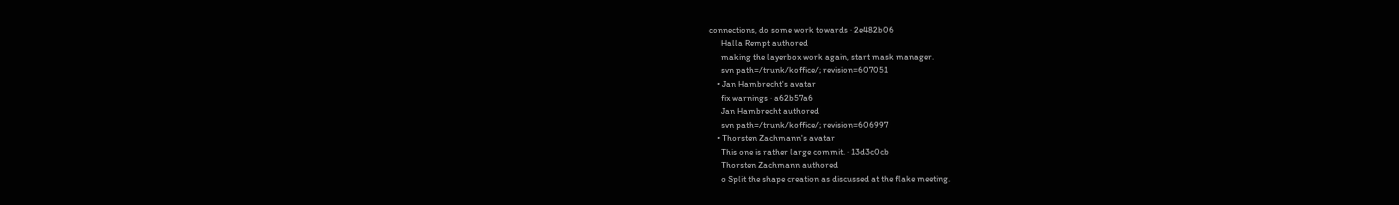connections, do some work towards · 2e482b06
      Halla Rempt authored
      making the layerbox work again, start mask manager.
      svn path=/trunk/koffice/; revision=607051
    • Jan Hambrecht's avatar
      fix warnings · a62b57a6
      Jan Hambrecht authored
      svn path=/trunk/koffice/; revision=606997
    • Thorsten Zachmann's avatar
      This one is rather large commit. · 13d3c0cb
      Thorsten Zachmann authored
      o Split the shape creation as discussed at the flake meeting.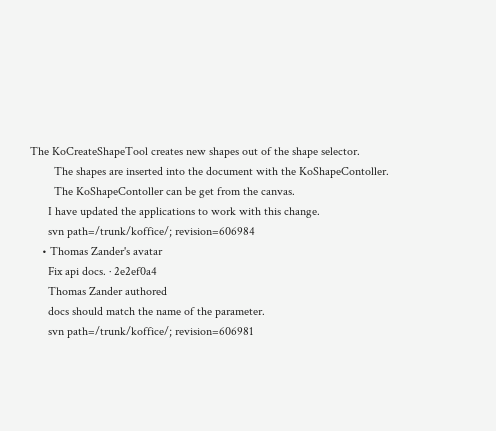The KoCreateShapeTool creates new shapes out of the shape selector.
        The shapes are inserted into the document with the KoShapeContoller.
        The KoShapeContoller can be get from the canvas.
      I have updated the applications to work with this change.
      svn path=/trunk/koffice/; revision=606984
    • Thomas Zander's avatar
      Fix api docs. · 2e2ef0a4
      Thomas Zander authored
      docs should match the name of the parameter.
      svn path=/trunk/koffice/; revision=606981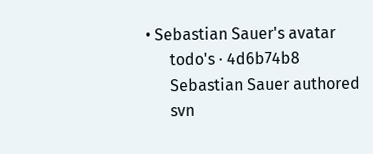• Sebastian Sauer's avatar
      todo's · 4d6b74b8
      Sebastian Sauer authored
      svn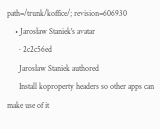path=/trunk/koffice/; revision=606930
    • Jarosław Staniek's avatar
      · 2c2c56ed
      Jarosław Staniek authored
      Install koproperty headers so other apps can make use of it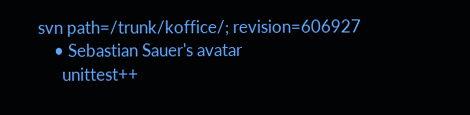svn path=/trunk/koffice/; revision=606927
    • Sebastian Sauer's avatar
      unittest++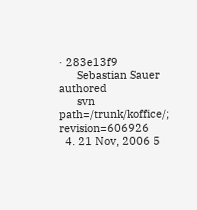· 283e13f9
      Sebastian Sauer authored
      svn path=/trunk/koffice/; revision=606926
  4. 21 Nov, 2006 5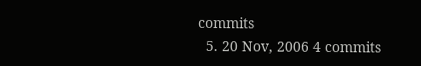commits
  5. 20 Nov, 2006 4 commits